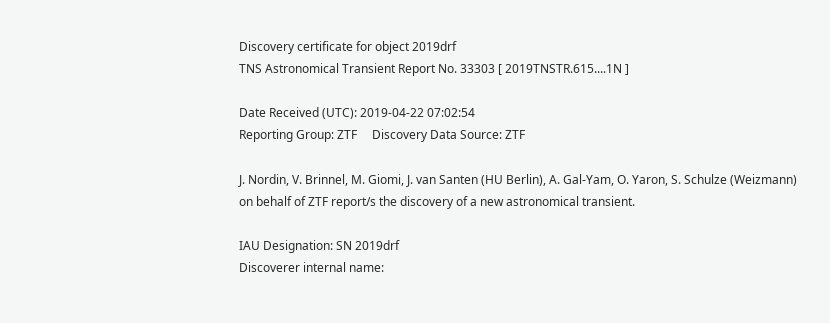Discovery certificate for object 2019drf
TNS Astronomical Transient Report No. 33303 [ 2019TNSTR.615....1N ]

Date Received (UTC): 2019-04-22 07:02:54
Reporting Group: ZTF     Discovery Data Source: ZTF

J. Nordin, V. Brinnel, M. Giomi, J. van Santen (HU Berlin), A. Gal-Yam, O. Yaron, S. Schulze (Weizmann) on behalf of ZTF report/s the discovery of a new astronomical transient.

IAU Designation: SN 2019drf
Discoverer internal name: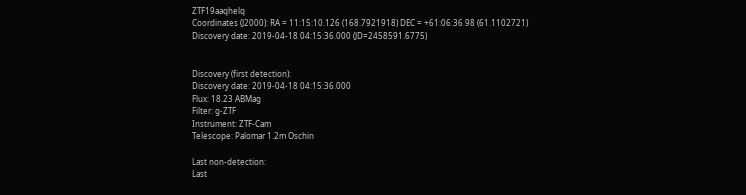ZTF19aaqhelq
Coordinates (J2000): RA = 11:15:10.126 (168.7921918) DEC = +61:06:36.98 (61.1102721)
Discovery date: 2019-04-18 04:15:36.000 (JD=2458591.6775)


Discovery (first detection):
Discovery date: 2019-04-18 04:15:36.000
Flux: 18.23 ABMag
Filter: g-ZTF
Instrument: ZTF-Cam
Telescope: Palomar 1.2m Oschin

Last non-detection:
Last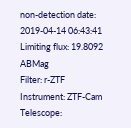non-detection date: 2019-04-14 06:43:41
Limiting flux: 19.8092 ABMag
Filter: r-ZTF
Instrument: ZTF-Cam
Telescope: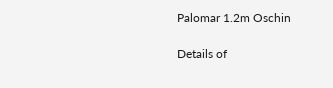Palomar 1.2m Oschin

Details of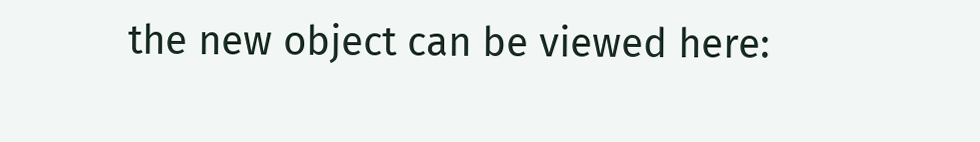the new object can be viewed here: